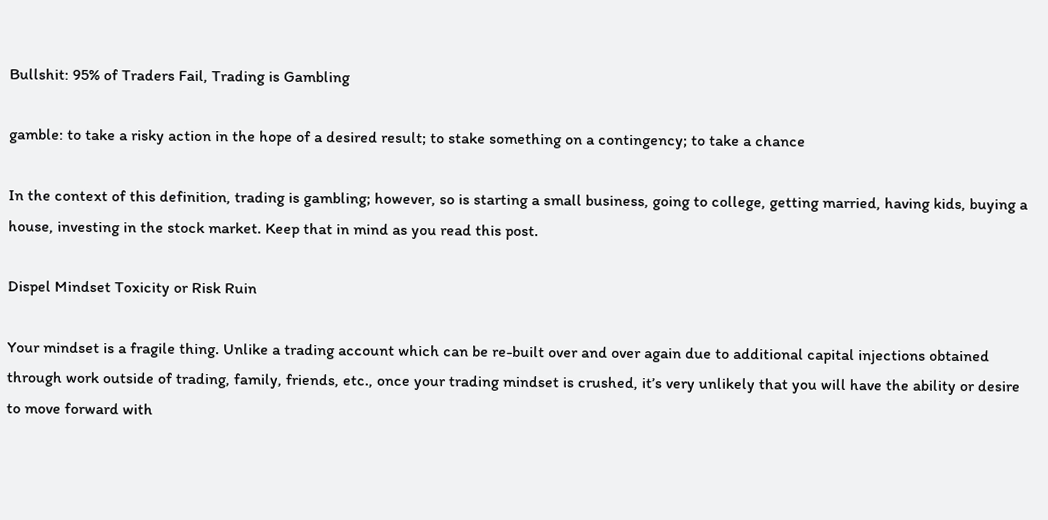Bullshit: 95% of Traders Fail, Trading is Gambling

gamble: to take a risky action in the hope of a desired result; to stake something on a contingency; to take a chance

In the context of this definition, trading is gambling; however, so is starting a small business, going to college, getting married, having kids, buying a house, investing in the stock market. Keep that in mind as you read this post.

Dispel Mindset Toxicity or Risk Ruin

Your mindset is a fragile thing. Unlike a trading account which can be re-built over and over again due to additional capital injections obtained through work outside of trading, family, friends, etc., once your trading mindset is crushed, it’s very unlikely that you will have the ability or desire to move forward with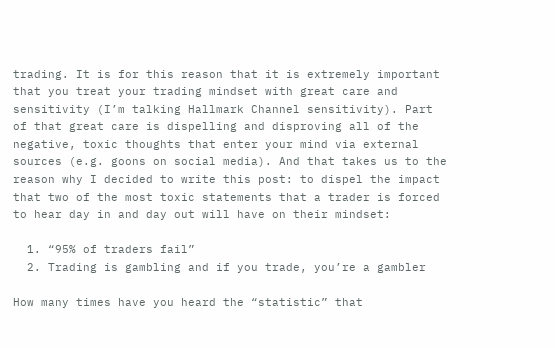trading. It is for this reason that it is extremely important that you treat your trading mindset with great care and sensitivity (I’m talking Hallmark Channel sensitivity). Part of that great care is dispelling and disproving all of the negative, toxic thoughts that enter your mind via external sources (e.g. goons on social media). And that takes us to the reason why I decided to write this post: to dispel the impact that two of the most toxic statements that a trader is forced to hear day in and day out will have on their mindset:

  1. “95% of traders fail”
  2. Trading is gambling and if you trade, you’re a gambler

How many times have you heard the “statistic” that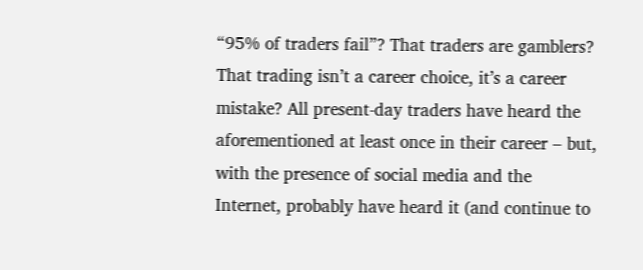“95% of traders fail”? That traders are gamblers? That trading isn’t a career choice, it’s a career mistake? All present-day traders have heard the aforementioned at least once in their career – but, with the presence of social media and the Internet, probably have heard it (and continue to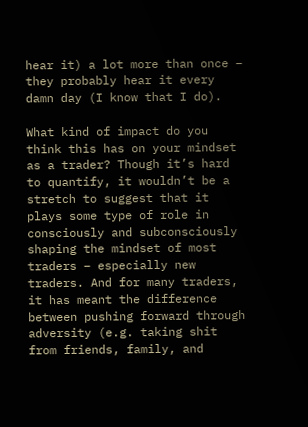hear it) a lot more than once – they probably hear it every damn day (I know that I do).

What kind of impact do you think this has on your mindset as a trader? Though it’s hard to quantify, it wouldn’t be a stretch to suggest that it plays some type of role in consciously and subconsciously shaping the mindset of most traders – especially new traders. And for many traders, it has meant the difference between pushing forward through adversity (e.g. taking shit from friends, family, and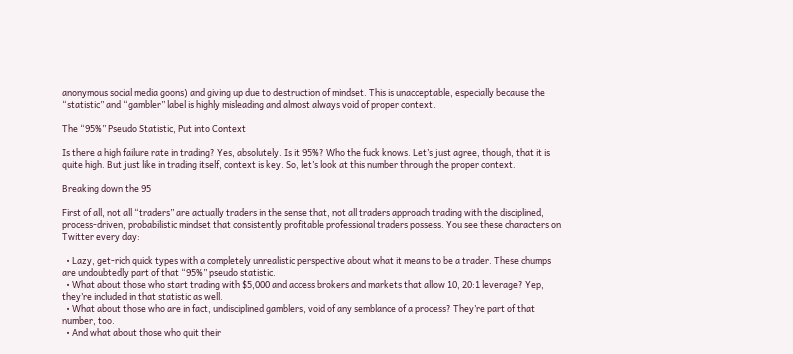anonymous social media goons) and giving up due to destruction of mindset. This is unacceptable, especially because the “statistic” and “gambler” label is highly misleading and almost always void of proper context.

The “95%” Pseudo Statistic, Put into Context

Is there a high failure rate in trading? Yes, absolutely. Is it 95%? Who the fuck knows. Let’s just agree, though, that it is quite high. But just like in trading itself, context is key. So, let’s look at this number through the proper context.

Breaking down the 95

First of all, not all “traders” are actually traders in the sense that, not all traders approach trading with the disciplined, process-driven, probabilistic mindset that consistently profitable professional traders possess. You see these characters on Twitter every day:

  • Lazy, get-rich quick types with a completely unrealistic perspective about what it means to be a trader. These chumps are undoubtedly part of that “95%” pseudo statistic.
  • What about those who start trading with $5,000 and access brokers and markets that allow 10, 20:1 leverage? Yep, they’re included in that statistic as well.
  • What about those who are in fact, undisciplined gamblers, void of any semblance of a process? They’re part of that number, too.
  • And what about those who quit their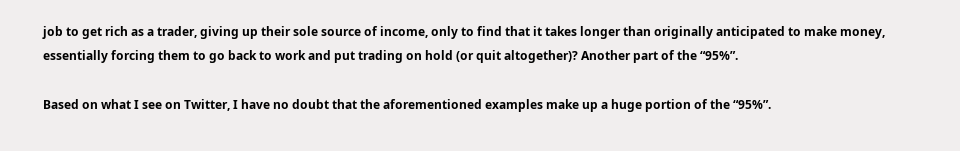job to get rich as a trader, giving up their sole source of income, only to find that it takes longer than originally anticipated to make money, essentially forcing them to go back to work and put trading on hold (or quit altogether)? Another part of the “95%”.

Based on what I see on Twitter, I have no doubt that the aforementioned examples make up a huge portion of the “95%”.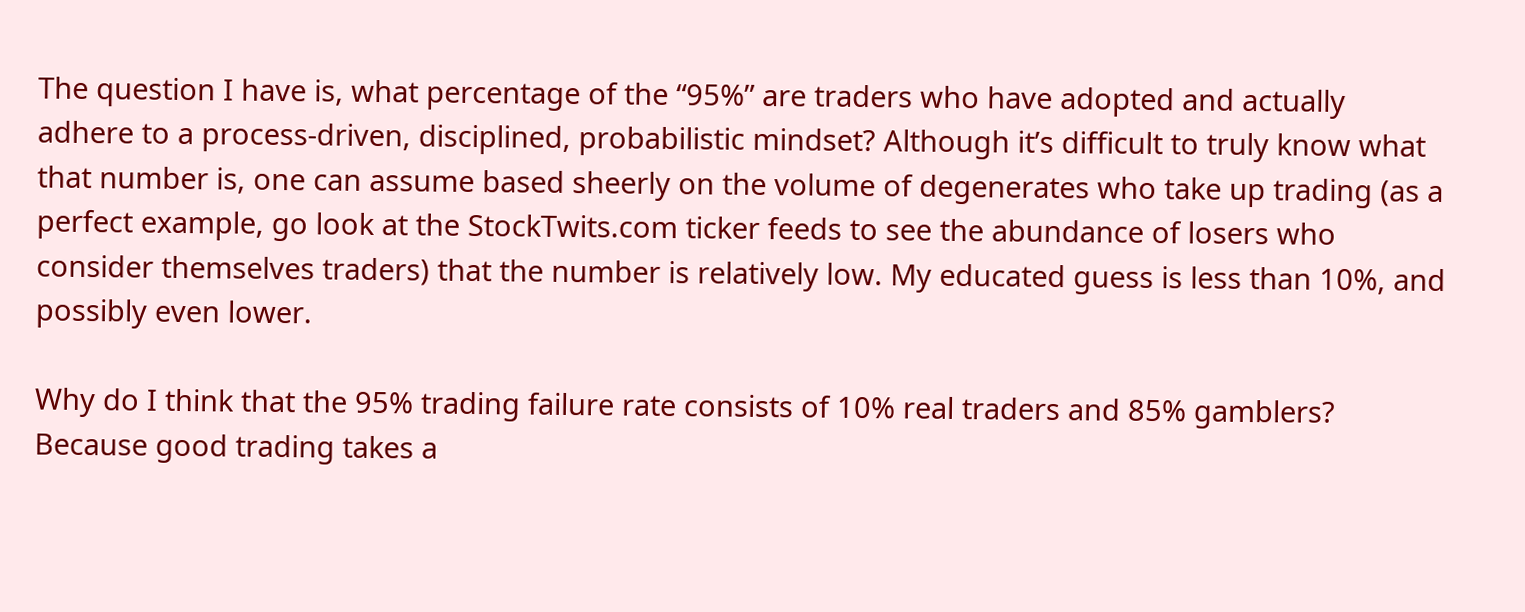The question I have is, what percentage of the “95%” are traders who have adopted and actually adhere to a process-driven, disciplined, probabilistic mindset? Although it’s difficult to truly know what that number is, one can assume based sheerly on the volume of degenerates who take up trading (as a perfect example, go look at the StockTwits.com ticker feeds to see the abundance of losers who consider themselves traders) that the number is relatively low. My educated guess is less than 10%, and possibly even lower.

Why do I think that the 95% trading failure rate consists of 10% real traders and 85% gamblers? Because good trading takes a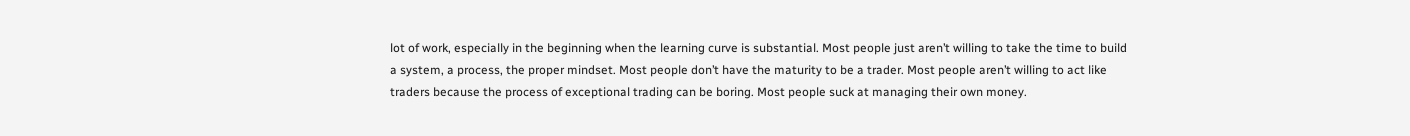lot of work, especially in the beginning when the learning curve is substantial. Most people just aren’t willing to take the time to build a system, a process, the proper mindset. Most people don’t have the maturity to be a trader. Most people aren’t willing to act like traders because the process of exceptional trading can be boring. Most people suck at managing their own money.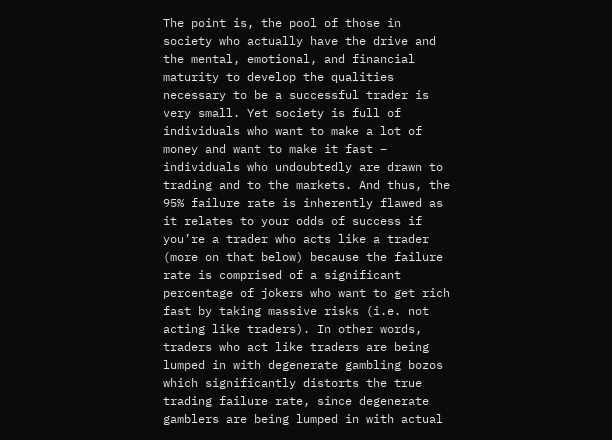The point is, the pool of those in society who actually have the drive and the mental, emotional, and financial maturity to develop the qualities necessary to be a successful trader is very small. Yet society is full of individuals who want to make a lot of money and want to make it fast – individuals who undoubtedly are drawn to trading and to the markets. And thus, the 95% failure rate is inherently flawed as it relates to your odds of success if you’re a trader who acts like a trader (more on that below) because the failure rate is comprised of a significant percentage of jokers who want to get rich fast by taking massive risks (i.e. not acting like traders). In other words, traders who act like traders are being lumped in with degenerate gambling bozos which significantly distorts the true trading failure rate, since degenerate gamblers are being lumped in with actual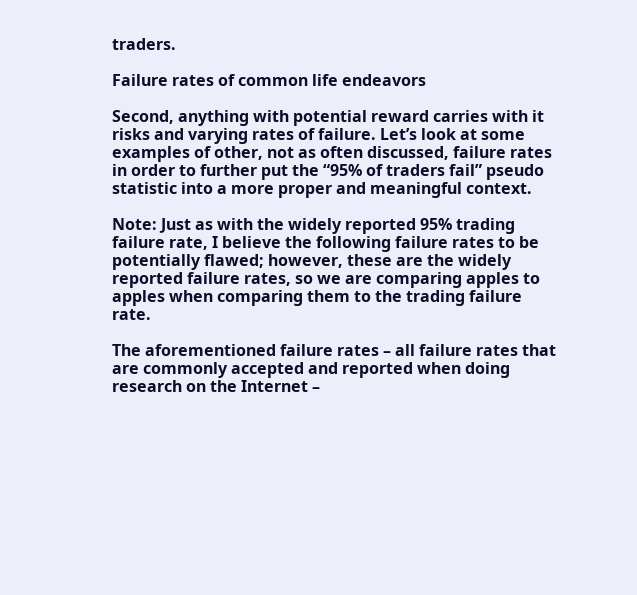traders.

Failure rates of common life endeavors

Second, anything with potential reward carries with it risks and varying rates of failure. Let’s look at some examples of other, not as often discussed, failure rates in order to further put the “95% of traders fail” pseudo statistic into a more proper and meaningful context.

Note: Just as with the widely reported 95% trading failure rate, I believe the following failure rates to be potentially flawed; however, these are the widely reported failure rates, so we are comparing apples to apples when comparing them to the trading failure rate.

The aforementioned failure rates – all failure rates that are commonly accepted and reported when doing research on the Internet –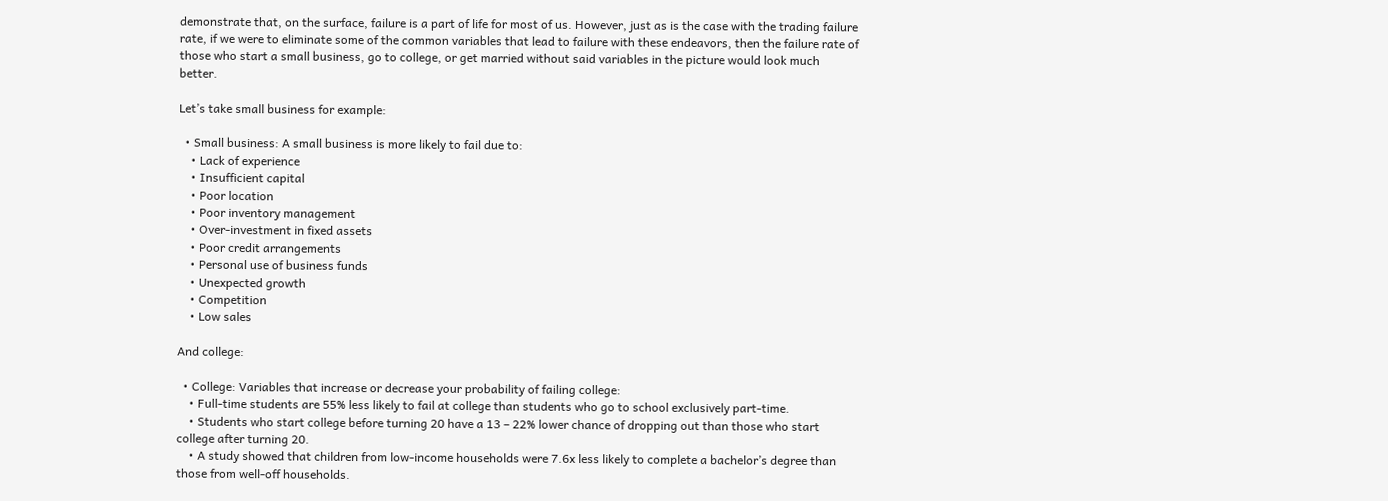demonstrate that, on the surface, failure is a part of life for most of us. However, just as is the case with the trading failure rate, if we were to eliminate some of the common variables that lead to failure with these endeavors, then the failure rate of those who start a small business, go to college, or get married without said variables in the picture would look much better.

Let’s take small business for example:

  • Small business: A small business is more likely to fail due to:
    • Lack of experience
    • Insufficient capital
    • Poor location
    • Poor inventory management
    • Over-investment in fixed assets
    • Poor credit arrangements
    • Personal use of business funds
    • Unexpected growth
    • Competition
    • Low sales

And college:

  • College: Variables that increase or decrease your probability of failing college:
    • Full-time students are 55% less likely to fail at college than students who go to school exclusively part-time.
    • Students who start college before turning 20 have a 13 – 22% lower chance of dropping out than those who start college after turning 20.
    • A study showed that children from low-income households were 7.6x less likely to complete a bachelor’s degree than those from well-off households.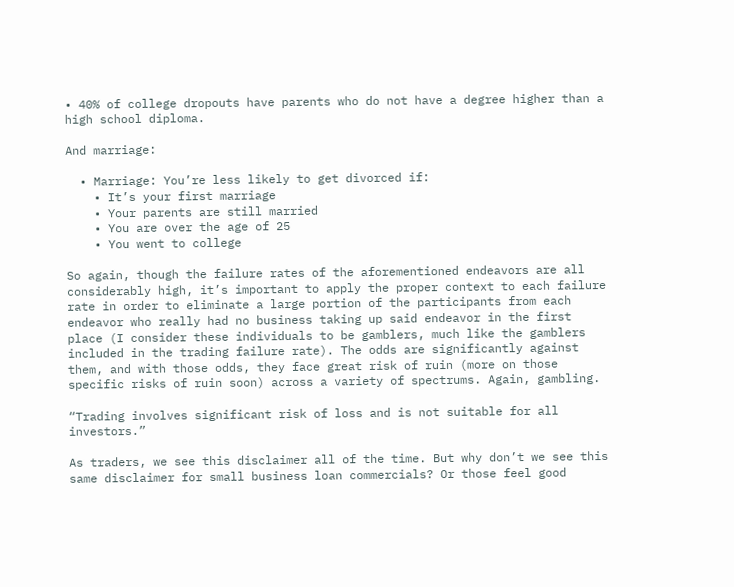• 40% of college dropouts have parents who do not have a degree higher than a high school diploma.

And marriage:

  • Marriage: You’re less likely to get divorced if:
    • It’s your first marriage
    • Your parents are still married
    • You are over the age of 25
    • You went to college

So again, though the failure rates of the aforementioned endeavors are all considerably high, it’s important to apply the proper context to each failure rate in order to eliminate a large portion of the participants from each endeavor who really had no business taking up said endeavor in the first place (I consider these individuals to be gamblers, much like the gamblers included in the trading failure rate). The odds are significantly against them, and with those odds, they face great risk of ruin (more on those specific risks of ruin soon) across a variety of spectrums. Again, gambling.

“Trading involves significant risk of loss and is not suitable for all investors.”

As traders, we see this disclaimer all of the time. But why don’t we see this same disclaimer for small business loan commercials? Or those feel good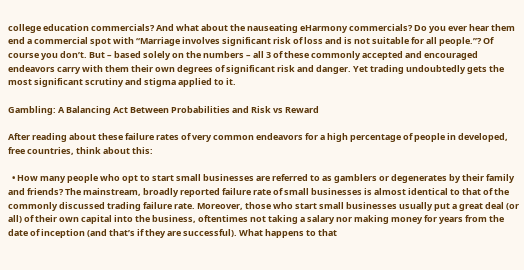college education commercials? And what about the nauseating eHarmony commercials? Do you ever hear them end a commercial spot with “Marriage involves significant risk of loss and is not suitable for all people.”? Of course you don’t. But – based solely on the numbers – all 3 of these commonly accepted and encouraged endeavors carry with them their own degrees of significant risk and danger. Yet trading undoubtedly gets the most significant scrutiny and stigma applied to it.

Gambling: A Balancing Act Between Probabilities and Risk vs Reward

After reading about these failure rates of very common endeavors for a high percentage of people in developed, free countries, think about this:

  • How many people who opt to start small businesses are referred to as gamblers or degenerates by their family and friends? The mainstream, broadly reported failure rate of small businesses is almost identical to that of the commonly discussed trading failure rate. Moreover, those who start small businesses usually put a great deal (or all) of their own capital into the business, oftentimes not taking a salary nor making money for years from the date of inception (and that’s if they are successful). What happens to that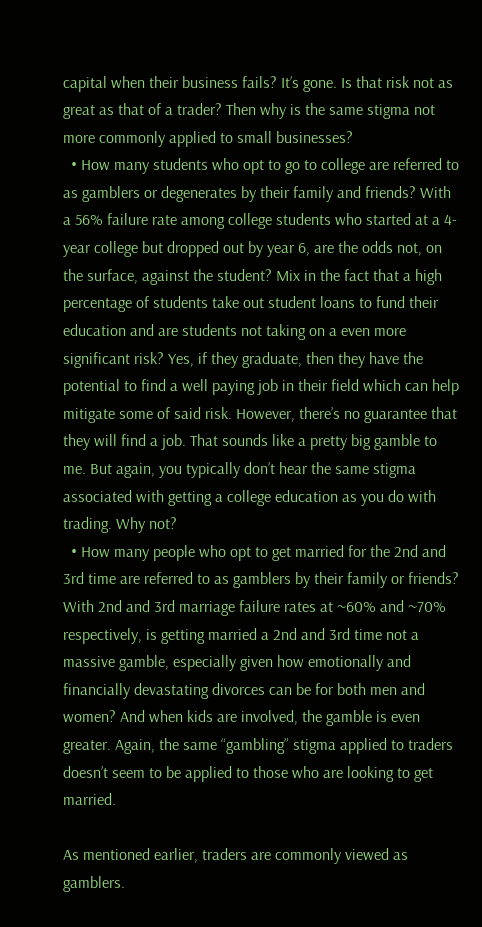capital when their business fails? It’s gone. Is that risk not as great as that of a trader? Then why is the same stigma not more commonly applied to small businesses?
  • How many students who opt to go to college are referred to as gamblers or degenerates by their family and friends? With a 56% failure rate among college students who started at a 4-year college but dropped out by year 6, are the odds not, on the surface, against the student? Mix in the fact that a high percentage of students take out student loans to fund their education and are students not taking on a even more significant risk? Yes, if they graduate, then they have the potential to find a well paying job in their field which can help mitigate some of said risk. However, there’s no guarantee that they will find a job. That sounds like a pretty big gamble to me. But again, you typically don’t hear the same stigma associated with getting a college education as you do with trading. Why not?
  • How many people who opt to get married for the 2nd and 3rd time are referred to as gamblers by their family or friends? With 2nd and 3rd marriage failure rates at ~60% and ~70% respectively, is getting married a 2nd and 3rd time not a massive gamble, especially given how emotionally and financially devastating divorces can be for both men and women? And when kids are involved, the gamble is even greater. Again, the same “gambling” stigma applied to traders doesn’t seem to be applied to those who are looking to get married.

As mentioned earlier, traders are commonly viewed as gamblers.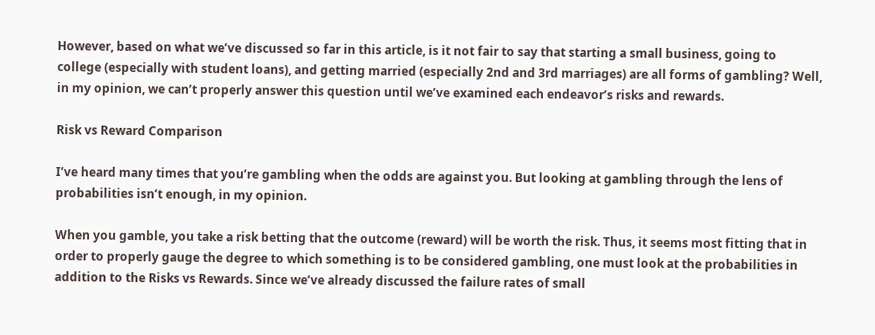However, based on what we’ve discussed so far in this article, is it not fair to say that starting a small business, going to college (especially with student loans), and getting married (especially 2nd and 3rd marriages) are all forms of gambling? Well, in my opinion, we can’t properly answer this question until we’ve examined each endeavor’s risks and rewards.

Risk vs Reward Comparison

I’ve heard many times that you’re gambling when the odds are against you. But looking at gambling through the lens of probabilities isn’t enough, in my opinion.

When you gamble, you take a risk betting that the outcome (reward) will be worth the risk. Thus, it seems most fitting that in order to properly gauge the degree to which something is to be considered gambling, one must look at the probabilities in addition to the Risks vs Rewards. Since we’ve already discussed the failure rates of small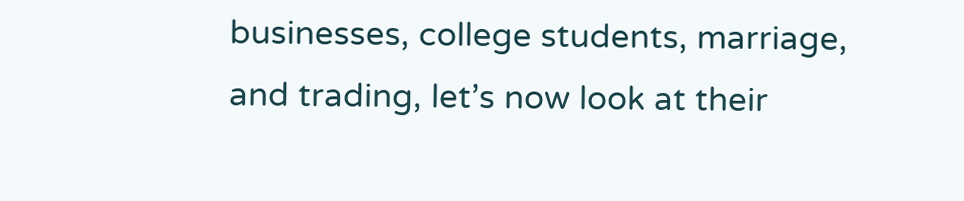businesses, college students, marriage, and trading, let’s now look at their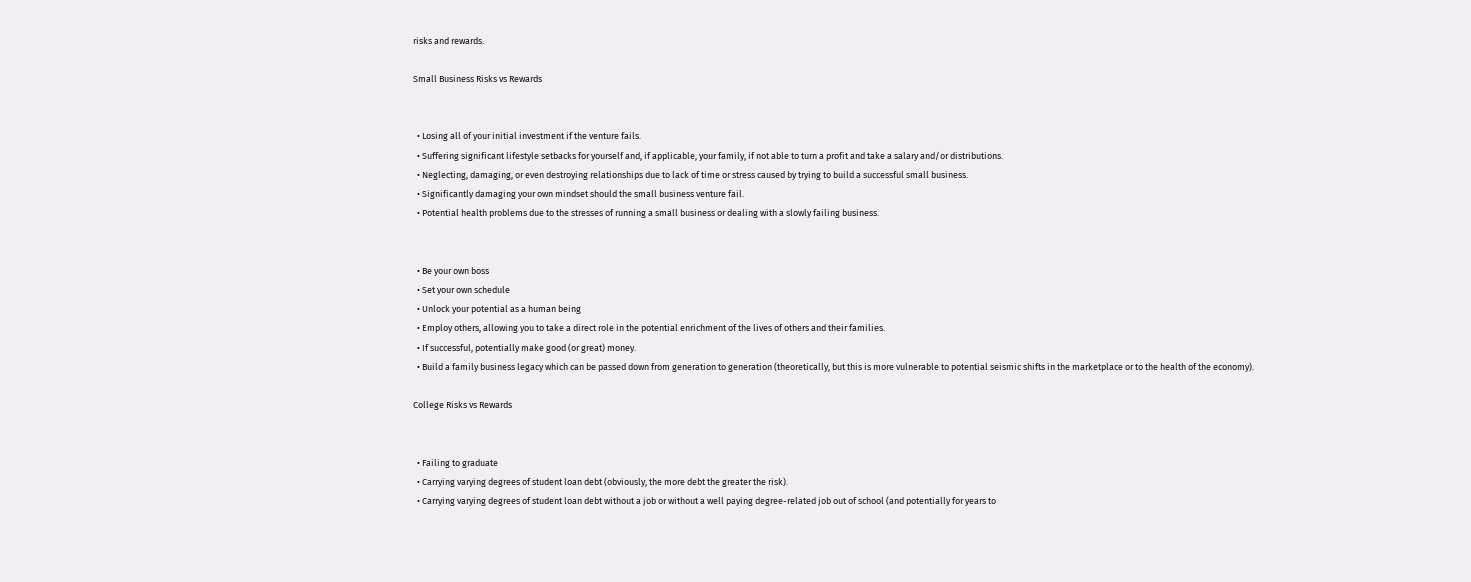risks and rewards.

Small Business Risks vs Rewards


  • Losing all of your initial investment if the venture fails.
  • Suffering significant lifestyle setbacks for yourself and, if applicable, your family, if not able to turn a profit and take a salary and/or distributions.
  • Neglecting, damaging, or even destroying relationships due to lack of time or stress caused by trying to build a successful small business.
  • Significantly damaging your own mindset should the small business venture fail.
  • Potential health problems due to the stresses of running a small business or dealing with a slowly failing business.


  • Be your own boss
  • Set your own schedule
  • Unlock your potential as a human being
  • Employ others, allowing you to take a direct role in the potential enrichment of the lives of others and their families.
  • If successful, potentially make good (or great) money.
  • Build a family business legacy which can be passed down from generation to generation (theoretically, but this is more vulnerable to potential seismic shifts in the marketplace or to the health of the economy).

College Risks vs Rewards


  • Failing to graduate
  • Carrying varying degrees of student loan debt (obviously, the more debt the greater the risk).
  • Carrying varying degrees of student loan debt without a job or without a well paying degree-related job out of school (and potentially for years to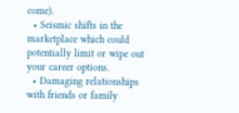come).
  • Seismic shifts in the marketplace which could potentially limit or wipe out your career options.
  • Damaging relationships with friends or family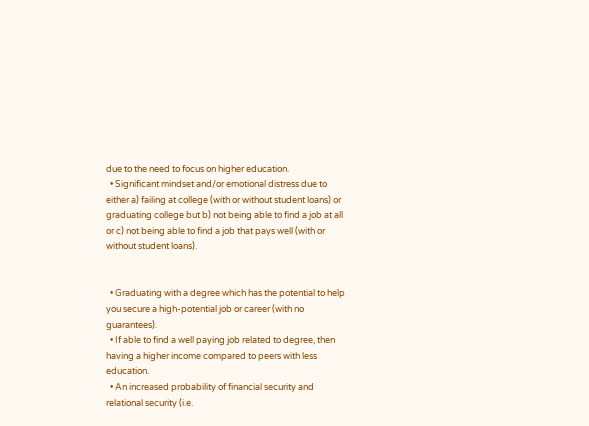due to the need to focus on higher education.
  • Significant mindset and/or emotional distress due to either a) failing at college (with or without student loans) or graduating college but b) not being able to find a job at all or c) not being able to find a job that pays well (with or without student loans).


  • Graduating with a degree which has the potential to help you secure a high-potential job or career (with no guarantees).
  • If able to find a well paying job related to degree, then having a higher income compared to peers with less education.
  • An increased probability of financial security and relational security (i.e.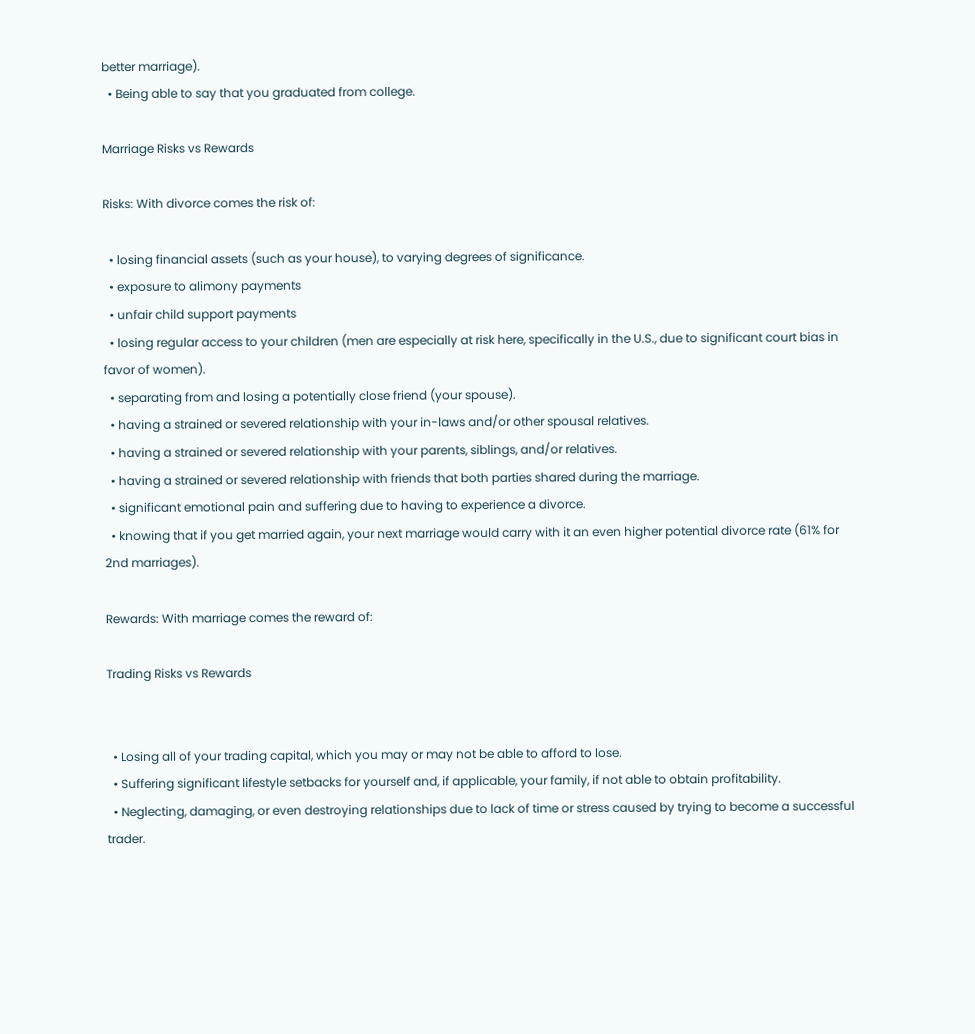better marriage).
  • Being able to say that you graduated from college.

Marriage Risks vs Rewards

Risks: With divorce comes the risk of:

  • losing financial assets (such as your house), to varying degrees of significance.
  • exposure to alimony payments
  • unfair child support payments
  • losing regular access to your children (men are especially at risk here, specifically in the U.S., due to significant court bias in favor of women).
  • separating from and losing a potentially close friend (your spouse).
  • having a strained or severed relationship with your in-laws and/or other spousal relatives.
  • having a strained or severed relationship with your parents, siblings, and/or relatives.
  • having a strained or severed relationship with friends that both parties shared during the marriage.
  • significant emotional pain and suffering due to having to experience a divorce.
  • knowing that if you get married again, your next marriage would carry with it an even higher potential divorce rate (61% for 2nd marriages).

Rewards: With marriage comes the reward of:

Trading Risks vs Rewards


  • Losing all of your trading capital, which you may or may not be able to afford to lose.
  • Suffering significant lifestyle setbacks for yourself and, if applicable, your family, if not able to obtain profitability.
  • Neglecting, damaging, or even destroying relationships due to lack of time or stress caused by trying to become a successful trader.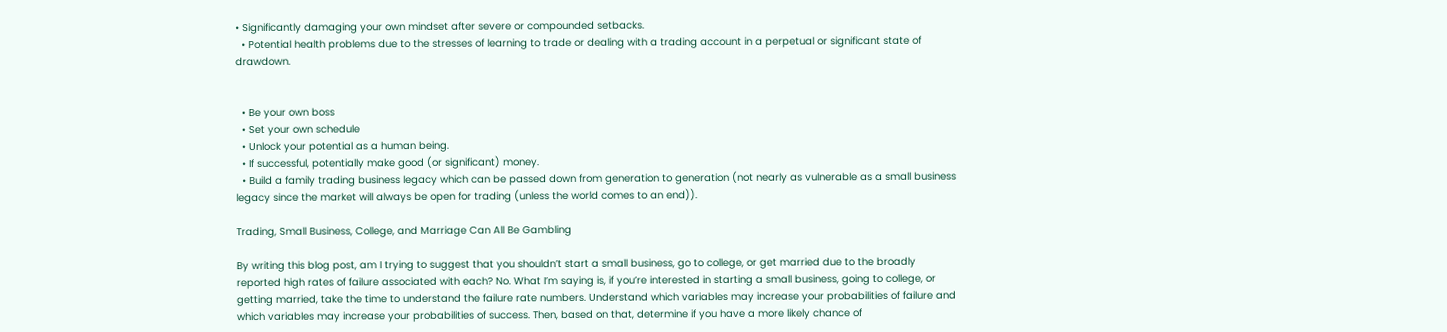• Significantly damaging your own mindset after severe or compounded setbacks.
  • Potential health problems due to the stresses of learning to trade or dealing with a trading account in a perpetual or significant state of drawdown.


  • Be your own boss
  • Set your own schedule
  • Unlock your potential as a human being.
  • If successful, potentially make good (or significant) money.
  • Build a family trading business legacy which can be passed down from generation to generation (not nearly as vulnerable as a small business legacy since the market will always be open for trading (unless the world comes to an end)).

Trading, Small Business, College, and Marriage Can All Be Gambling

By writing this blog post, am I trying to suggest that you shouldn’t start a small business, go to college, or get married due to the broadly reported high rates of failure associated with each? No. What I’m saying is, if you’re interested in starting a small business, going to college, or getting married, take the time to understand the failure rate numbers. Understand which variables may increase your probabilities of failure and which variables may increase your probabilities of success. Then, based on that, determine if you have a more likely chance of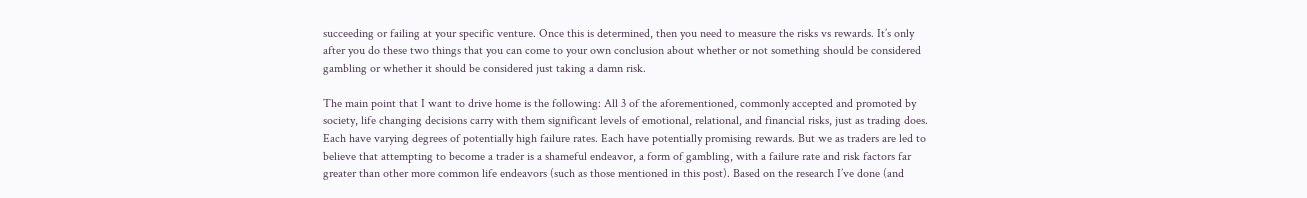succeeding or failing at your specific venture. Once this is determined, then you need to measure the risks vs rewards. It’s only after you do these two things that you can come to your own conclusion about whether or not something should be considered gambling or whether it should be considered just taking a damn risk.

The main point that I want to drive home is the following: All 3 of the aforementioned, commonly accepted and promoted by society, life changing decisions carry with them significant levels of emotional, relational, and financial risks, just as trading does. Each have varying degrees of potentially high failure rates. Each have potentially promising rewards. But we as traders are led to believe that attempting to become a trader is a shameful endeavor, a form of gambling, with a failure rate and risk factors far greater than other more common life endeavors (such as those mentioned in this post). Based on the research I’ve done (and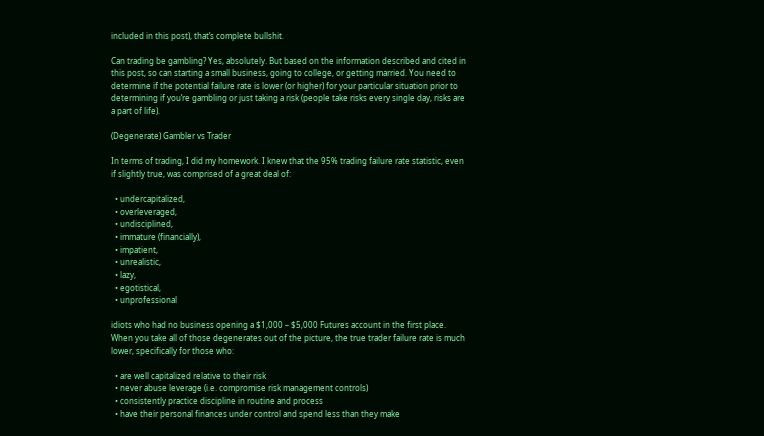included in this post), that’s complete bullshit.

Can trading be gambling? Yes, absolutely. But based on the information described and cited in this post, so can starting a small business, going to college, or getting married. You need to determine if the potential failure rate is lower (or higher) for your particular situation prior to determining if you’re gambling or just taking a risk (people take risks every single day, risks are a part of life).

(Degenerate) Gambler vs Trader

In terms of trading, I did my homework. I knew that the 95% trading failure rate statistic, even if slightly true, was comprised of a great deal of:

  • undercapitalized,
  • overleveraged,
  • undisciplined,
  • immature (financially),
  • impatient,
  • unrealistic,
  • lazy,
  • egotistical,
  • unprofessional

idiots who had no business opening a $1,000 – $5,000 Futures account in the first place. When you take all of those degenerates out of the picture, the true trader failure rate is much lower, specifically for those who:

  • are well capitalized relative to their risk
  • never abuse leverage (i.e. compromise risk management controls)
  • consistently practice discipline in routine and process
  • have their personal finances under control and spend less than they make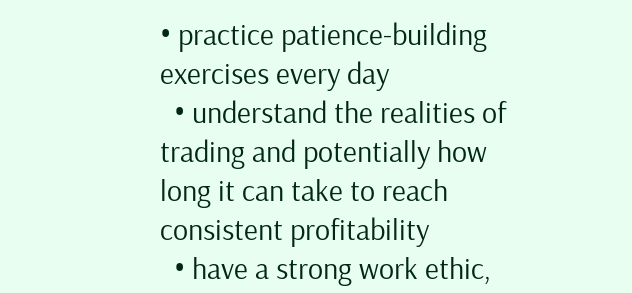• practice patience-building exercises every day
  • understand the realities of trading and potentially how long it can take to reach consistent profitability
  • have a strong work ethic,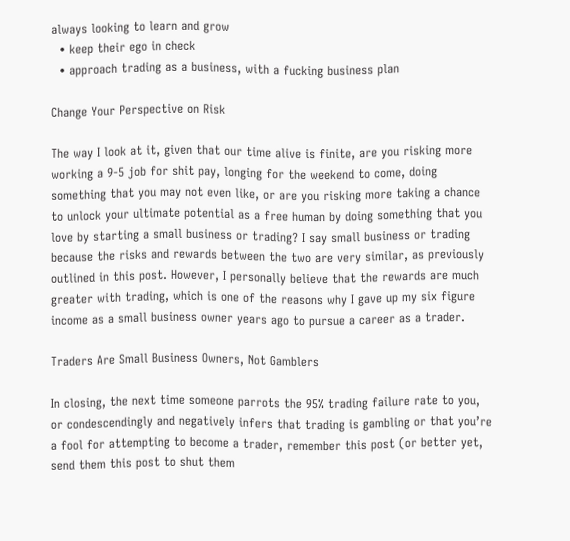always looking to learn and grow
  • keep their ego in check
  • approach trading as a business, with a fucking business plan

Change Your Perspective on Risk

The way I look at it, given that our time alive is finite, are you risking more working a 9-5 job for shit pay, longing for the weekend to come, doing something that you may not even like, or are you risking more taking a chance to unlock your ultimate potential as a free human by doing something that you love by starting a small business or trading? I say small business or trading because the risks and rewards between the two are very similar, as previously outlined in this post. However, I personally believe that the rewards are much greater with trading, which is one of the reasons why I gave up my six figure income as a small business owner years ago to pursue a career as a trader.

Traders Are Small Business Owners, Not Gamblers

In closing, the next time someone parrots the 95% trading failure rate to you, or condescendingly and negatively infers that trading is gambling or that you’re a fool for attempting to become a trader, remember this post (or better yet, send them this post to shut them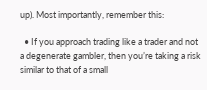up). Most importantly, remember this:

  • If you approach trading like a trader and not a degenerate gambler, then you’re taking a risk similar to that of a small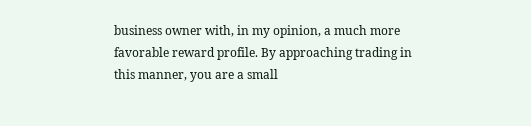business owner with, in my opinion, a much more favorable reward profile. By approaching trading in this manner, you are a small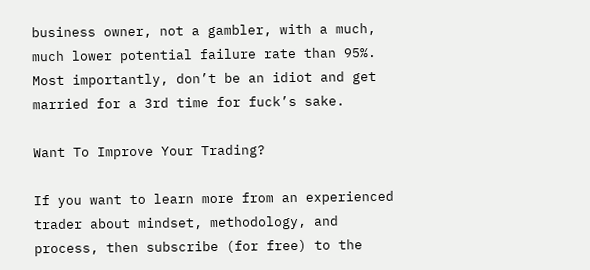business owner, not a gambler, with a much, much lower potential failure rate than 95%. Most importantly, don’t be an idiot and get married for a 3rd time for fuck’s sake.

Want To Improve Your Trading?

If you want to learn more from an experienced trader about mindset, methodology, and process, then subscribe (for free) to the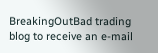BreakingOutBad trading blog to receive an e-mail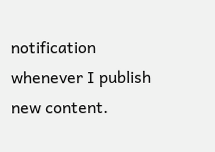notification whenever I publish new content.